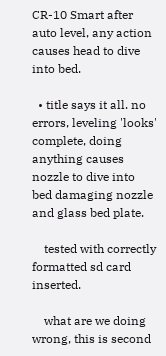CR-10 Smart after auto level, any action causes head to dive into bed.

  • title says it all. no errors, leveling 'looks' complete, doing anything causes nozzle to dive into bed damaging nozzle and glass bed plate.

    tested with correctly formatted sd card inserted.

    what are we doing wrong, this is second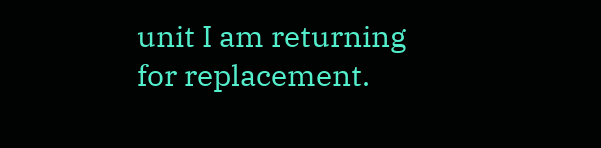unit I am returning for replacement.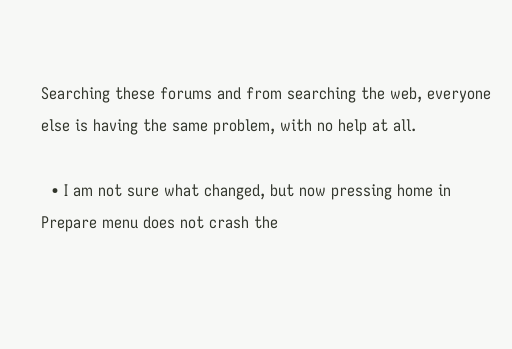Searching these forums and from searching the web, everyone else is having the same problem, with no help at all.

  • I am not sure what changed, but now pressing home in Prepare menu does not crash the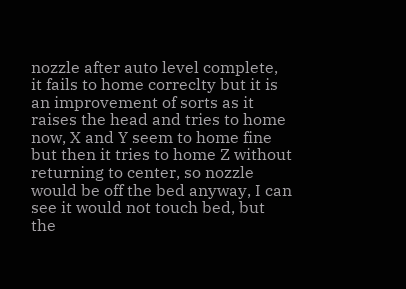nozzle after auto level complete, it fails to home correclty but it is an improvement of sorts as it raises the head and tries to home now, X and Y seem to home fine but then it tries to home Z without returning to center, so nozzle would be off the bed anyway, I can see it would not touch bed, but the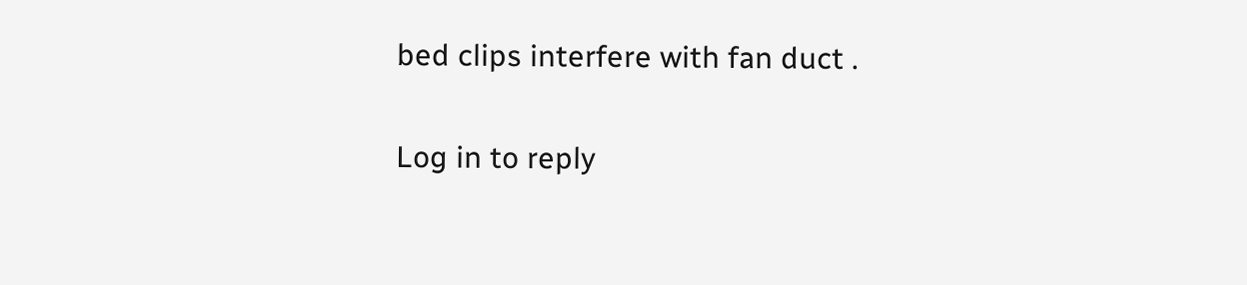bed clips interfere with fan duct .

Log in to reply